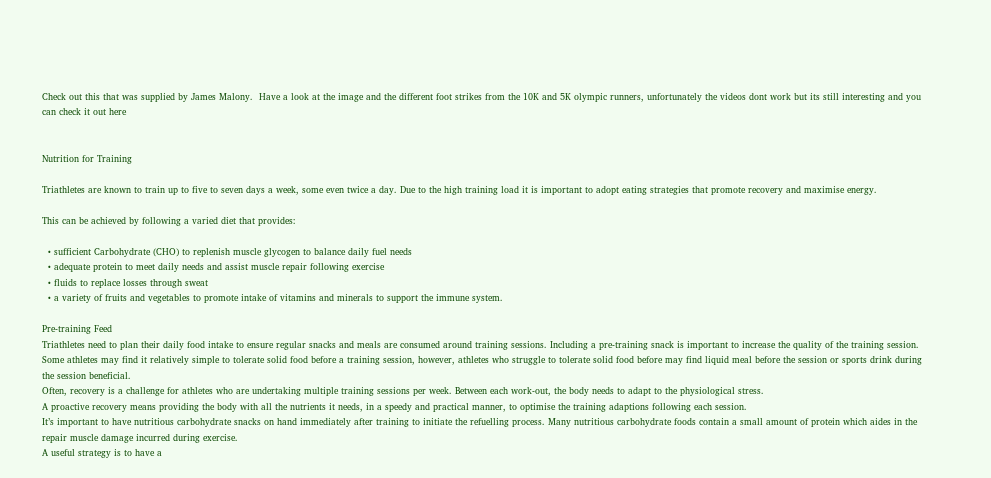Check out this that was supplied by James Malony.  Have a look at the image and the different foot strikes from the 10K and 5K olympic runners, unfortunately the videos dont work but its still interesting and you can check it out here


Nutrition for Training

Triathletes are known to train up to five to seven days a week, some even twice a day. Due to the high training load it is important to adopt eating strategies that promote recovery and maximise energy.

This can be achieved by following a varied diet that provides:

  • sufficient Carbohydrate (CHO) to replenish muscle glycogen to balance daily fuel needs
  • adequate protein to meet daily needs and assist muscle repair following exercise
  • fluids to replace losses through sweat
  • a variety of fruits and vegetables to promote intake of vitamins and minerals to support the immune system.

Pre-training Feed
Triathletes need to plan their daily food intake to ensure regular snacks and meals are consumed around training sessions. Including a pre-training snack is important to increase the quality of the training session.
Some athletes may find it relatively simple to tolerate solid food before a training session, however, athletes who struggle to tolerate solid food before may find liquid meal before the session or sports drink during the session beneficial.
Often, recovery is a challenge for athletes who are undertaking multiple training sessions per week. Between each work-out, the body needs to adapt to the physiological stress.
A proactive recovery means providing the body with all the nutrients it needs, in a speedy and practical manner, to optimise the training adaptions following each session.
It’s important to have nutritious carbohydrate snacks on hand immediately after training to initiate the refuelling process. Many nutritious carbohydrate foods contain a small amount of protein which aides in the repair muscle damage incurred during exercise.
A useful strategy is to have a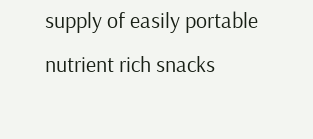supply of easily portable nutrient rich snacks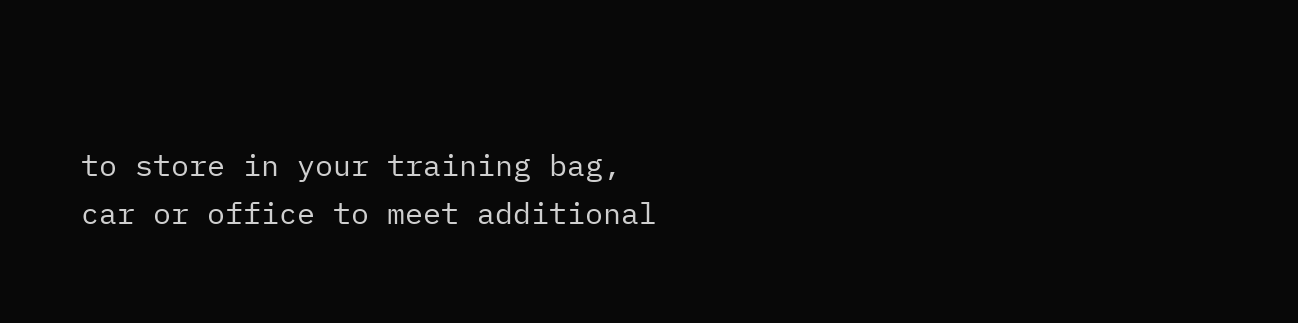to store in your training bag, car or office to meet additional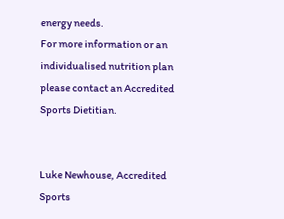energy needs.
For more information or an individualised nutrition plan please contact an Accredited Sports Dietitian.


Luke Newhouse, Accredited Sports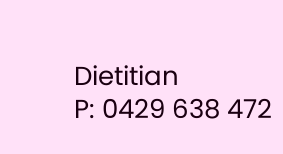Dietitian
P: 0429 638 472